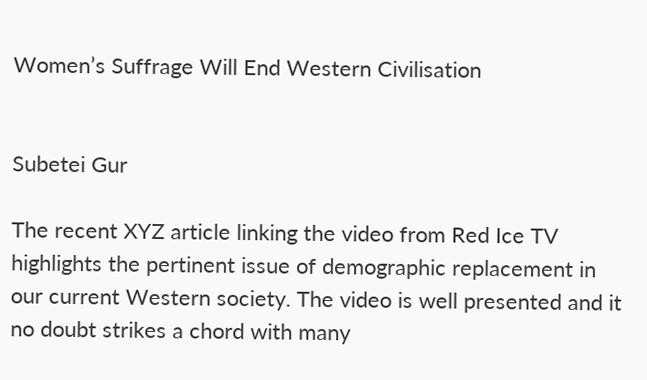Women’s Suffrage Will End Western Civilisation


Subetei Gur

The recent XYZ article linking the video from Red Ice TV highlights the pertinent issue of demographic replacement in our current Western society. The video is well presented and it no doubt strikes a chord with many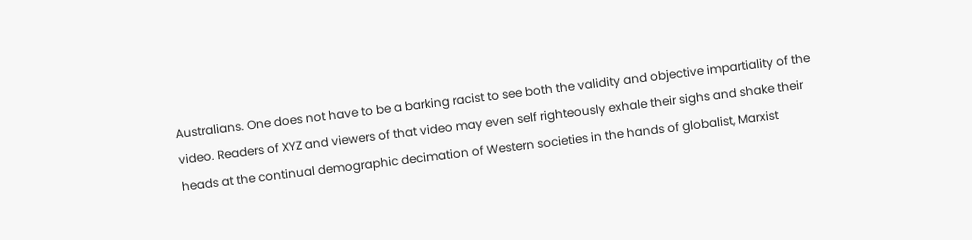Australians. One does not have to be a barking racist to see both the validity and objective impartiality of the video. Readers of XYZ and viewers of that video may even self righteously exhale their sighs and shake their heads at the continual demographic decimation of Western societies in the hands of globalist, Marxist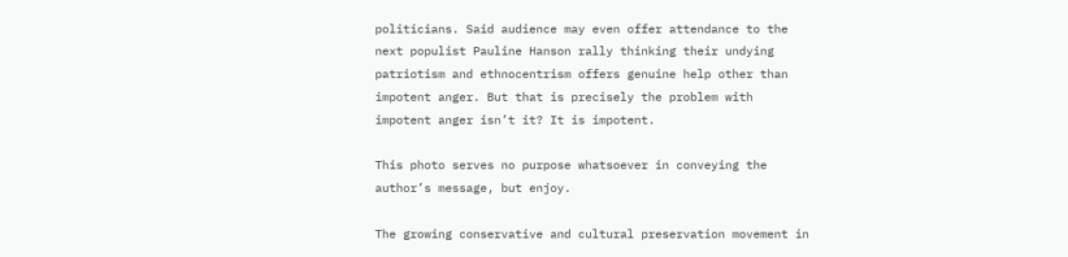politicians. Said audience may even offer attendance to the next populist Pauline Hanson rally thinking their undying patriotism and ethnocentrism offers genuine help other than impotent anger. But that is precisely the problem with impotent anger isn’t it? It is impotent.

This photo serves no purpose whatsoever in conveying the author’s message, but enjoy.

The growing conservative and cultural preservation movement in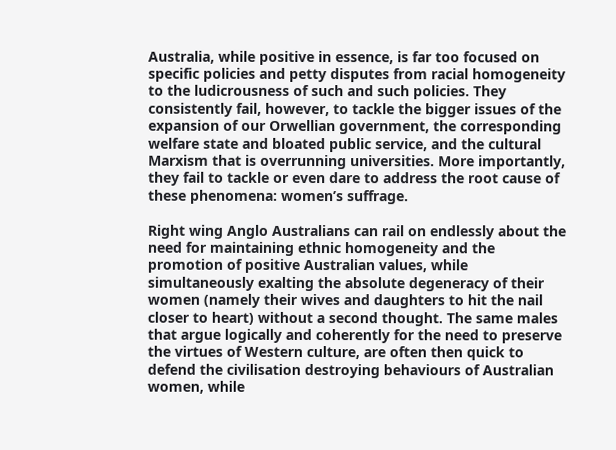Australia, while positive in essence, is far too focused on specific policies and petty disputes from racial homogeneity to the ludicrousness of such and such policies. They consistently fail, however, to tackle the bigger issues of the expansion of our Orwellian government, the corresponding welfare state and bloated public service, and the cultural Marxism that is overrunning universities. More importantly, they fail to tackle or even dare to address the root cause of these phenomena: women’s suffrage.

Right wing Anglo Australians can rail on endlessly about the need for maintaining ethnic homogeneity and the promotion of positive Australian values, while simultaneously exalting the absolute degeneracy of their women (namely their wives and daughters to hit the nail closer to heart) without a second thought. The same males that argue logically and coherently for the need to preserve the virtues of Western culture, are often then quick to defend the civilisation destroying behaviours of Australian women, while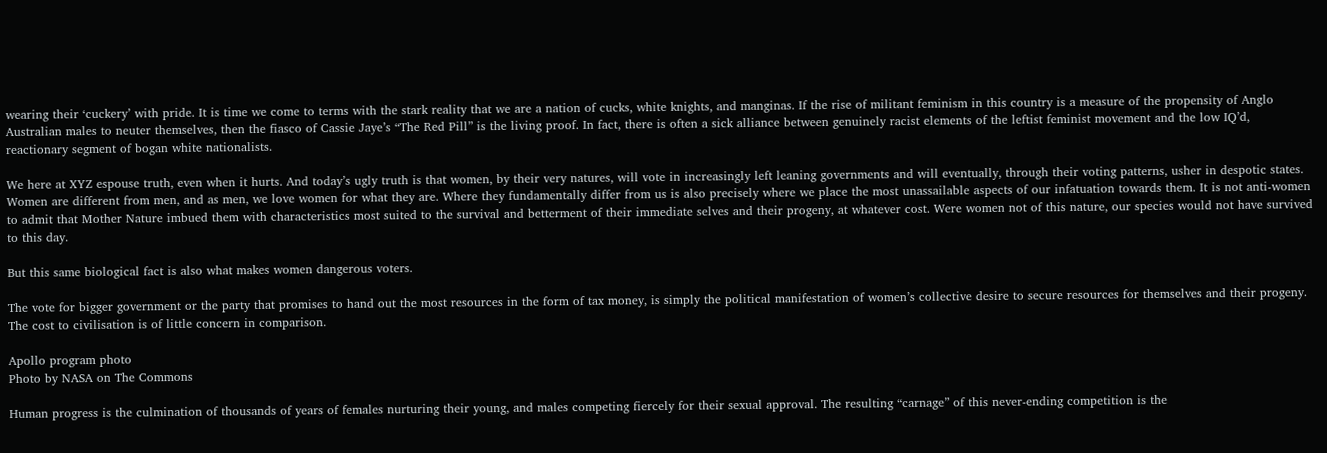wearing their ‘cuckery’ with pride. It is time we come to terms with the stark reality that we are a nation of cucks, white knights, and manginas. If the rise of militant feminism in this country is a measure of the propensity of Anglo Australian males to neuter themselves, then the fiasco of Cassie Jaye’s “The Red Pill” is the living proof. In fact, there is often a sick alliance between genuinely racist elements of the leftist feminist movement and the low IQ’d, reactionary segment of bogan white nationalists.

We here at XYZ espouse truth, even when it hurts. And today’s ugly truth is that women, by their very natures, will vote in increasingly left leaning governments and will eventually, through their voting patterns, usher in despotic states. Women are different from men, and as men, we love women for what they are. Where they fundamentally differ from us is also precisely where we place the most unassailable aspects of our infatuation towards them. It is not anti-women to admit that Mother Nature imbued them with characteristics most suited to the survival and betterment of their immediate selves and their progeny, at whatever cost. Were women not of this nature, our species would not have survived to this day.

But this same biological fact is also what makes women dangerous voters.

The vote for bigger government or the party that promises to hand out the most resources in the form of tax money, is simply the political manifestation of women’s collective desire to secure resources for themselves and their progeny. The cost to civilisation is of little concern in comparison.

Apollo program photo
Photo by NASA on The Commons

Human progress is the culmination of thousands of years of females nurturing their young, and males competing fiercely for their sexual approval. The resulting “carnage” of this never-ending competition is the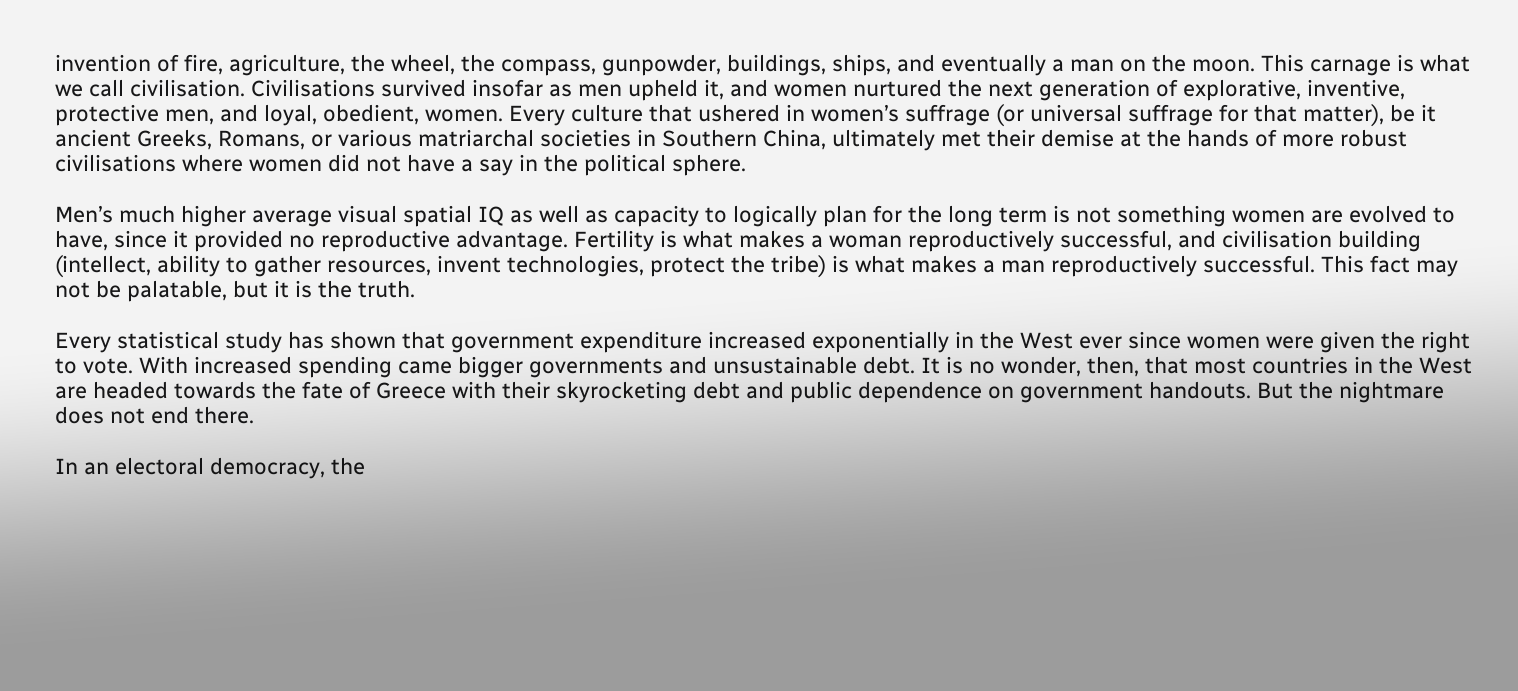invention of fire, agriculture, the wheel, the compass, gunpowder, buildings, ships, and eventually a man on the moon. This carnage is what we call civilisation. Civilisations survived insofar as men upheld it, and women nurtured the next generation of explorative, inventive, protective men, and loyal, obedient, women. Every culture that ushered in women’s suffrage (or universal suffrage for that matter), be it ancient Greeks, Romans, or various matriarchal societies in Southern China, ultimately met their demise at the hands of more robust civilisations where women did not have a say in the political sphere.

Men’s much higher average visual spatial IQ as well as capacity to logically plan for the long term is not something women are evolved to have, since it provided no reproductive advantage. Fertility is what makes a woman reproductively successful, and civilisation building (intellect, ability to gather resources, invent technologies, protect the tribe) is what makes a man reproductively successful. This fact may not be palatable, but it is the truth.

Every statistical study has shown that government expenditure increased exponentially in the West ever since women were given the right to vote. With increased spending came bigger governments and unsustainable debt. It is no wonder, then, that most countries in the West are headed towards the fate of Greece with their skyrocketing debt and public dependence on government handouts. But the nightmare does not end there.

In an electoral democracy, the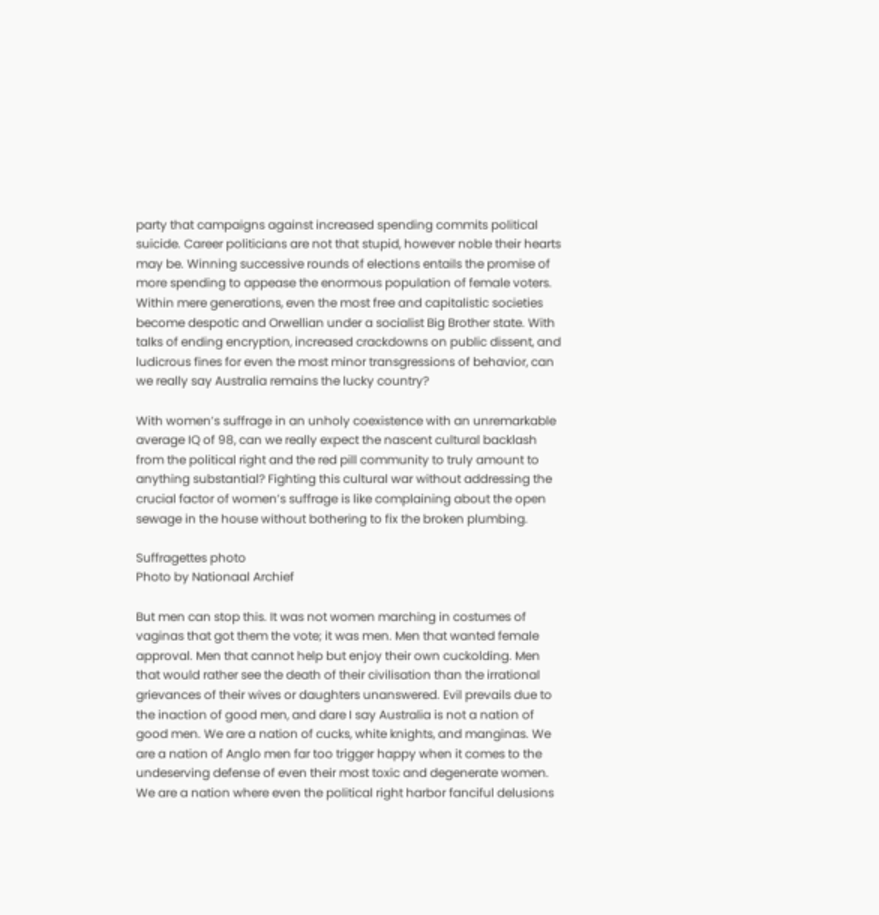party that campaigns against increased spending commits political suicide. Career politicians are not that stupid, however noble their hearts may be. Winning successive rounds of elections entails the promise of more spending to appease the enormous population of female voters. Within mere generations, even the most free and capitalistic societies become despotic and Orwellian under a socialist Big Brother state. With talks of ending encryption, increased crackdowns on public dissent, and ludicrous fines for even the most minor transgressions of behavior, can we really say Australia remains the lucky country?

With women’s suffrage in an unholy coexistence with an unremarkable average IQ of 98, can we really expect the nascent cultural backlash from the political right and the red pill community to truly amount to anything substantial? Fighting this cultural war without addressing the crucial factor of women’s suffrage is like complaining about the open sewage in the house without bothering to fix the broken plumbing.

Suffragettes photo
Photo by Nationaal Archief

But men can stop this. It was not women marching in costumes of vaginas that got them the vote; it was men. Men that wanted female approval. Men that cannot help but enjoy their own cuckolding. Men that would rather see the death of their civilisation than the irrational grievances of their wives or daughters unanswered. Evil prevails due to the inaction of good men, and dare I say Australia is not a nation of good men. We are a nation of cucks, white knights, and manginas. We are a nation of Anglo men far too trigger happy when it comes to the undeserving defense of even their most toxic and degenerate women. We are a nation where even the political right harbor fanciful delusions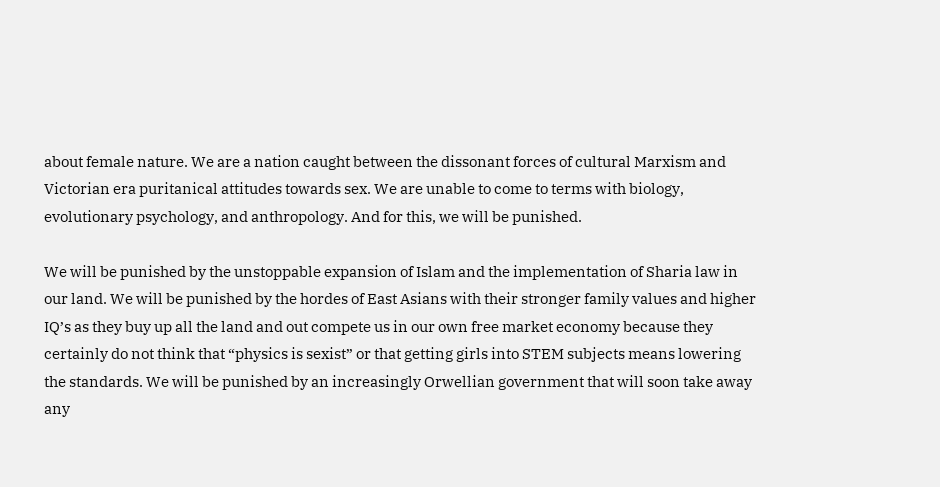about female nature. We are a nation caught between the dissonant forces of cultural Marxism and Victorian era puritanical attitudes towards sex. We are unable to come to terms with biology, evolutionary psychology, and anthropology. And for this, we will be punished.

We will be punished by the unstoppable expansion of Islam and the implementation of Sharia law in our land. We will be punished by the hordes of East Asians with their stronger family values and higher IQ’s as they buy up all the land and out compete us in our own free market economy because they certainly do not think that “physics is sexist” or that getting girls into STEM subjects means lowering the standards. We will be punished by an increasingly Orwellian government that will soon take away any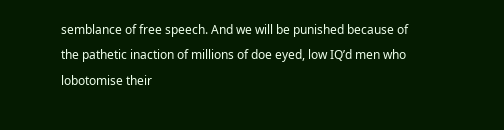semblance of free speech. And we will be punished because of the pathetic inaction of millions of doe eyed, low IQ’d men who lobotomise their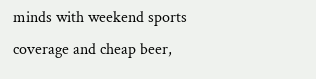minds with weekend sports coverage and cheap beer,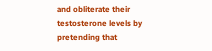and obliterate their testosterone levels by pretending that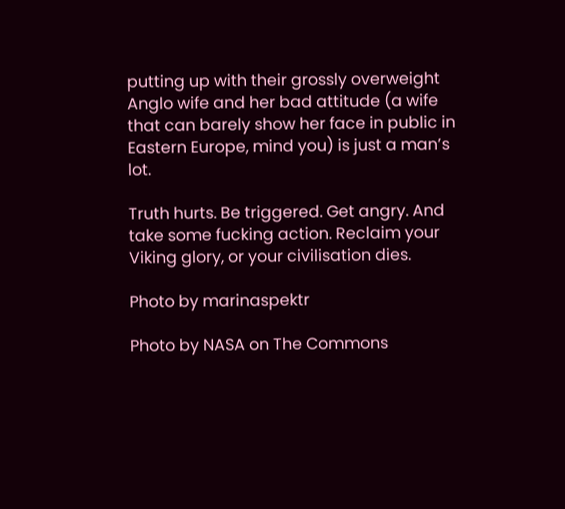putting up with their grossly overweight Anglo wife and her bad attitude (a wife that can barely show her face in public in Eastern Europe, mind you) is just a man’s lot.

Truth hurts. Be triggered. Get angry. And take some fucking action. Reclaim your Viking glory, or your civilisation dies.

Photo by marinaspektr

Photo by NASA on The Commons